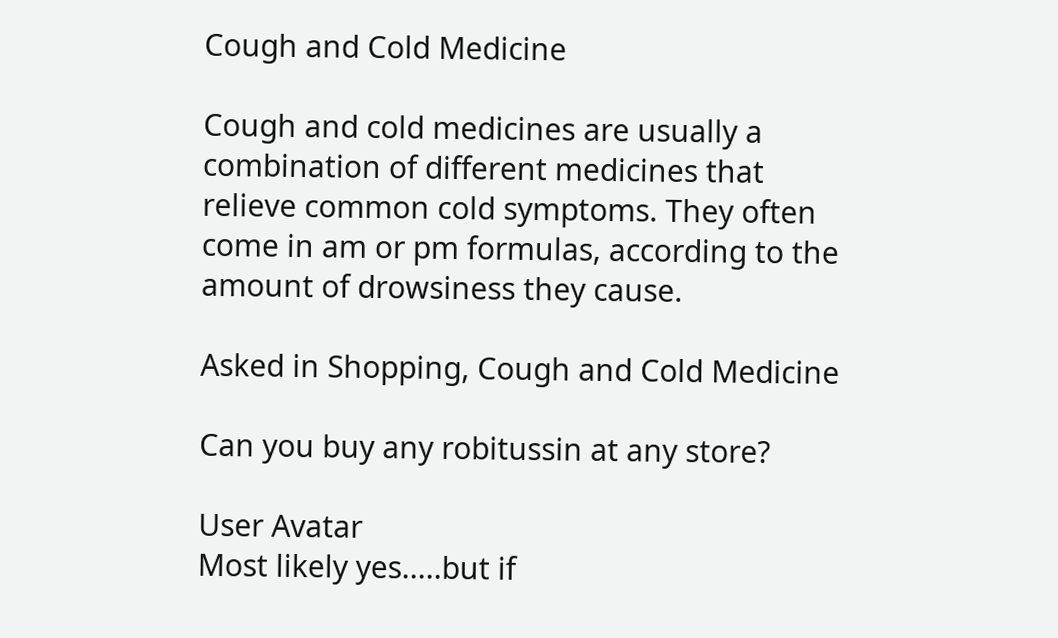Cough and Cold Medicine

Cough and cold medicines are usually a combination of different medicines that relieve common cold symptoms. They often come in am or pm formulas, according to the amount of drowsiness they cause.

Asked in Shopping, Cough and Cold Medicine

Can you buy any robitussin at any store?

User Avatar
Most likely yes.....but if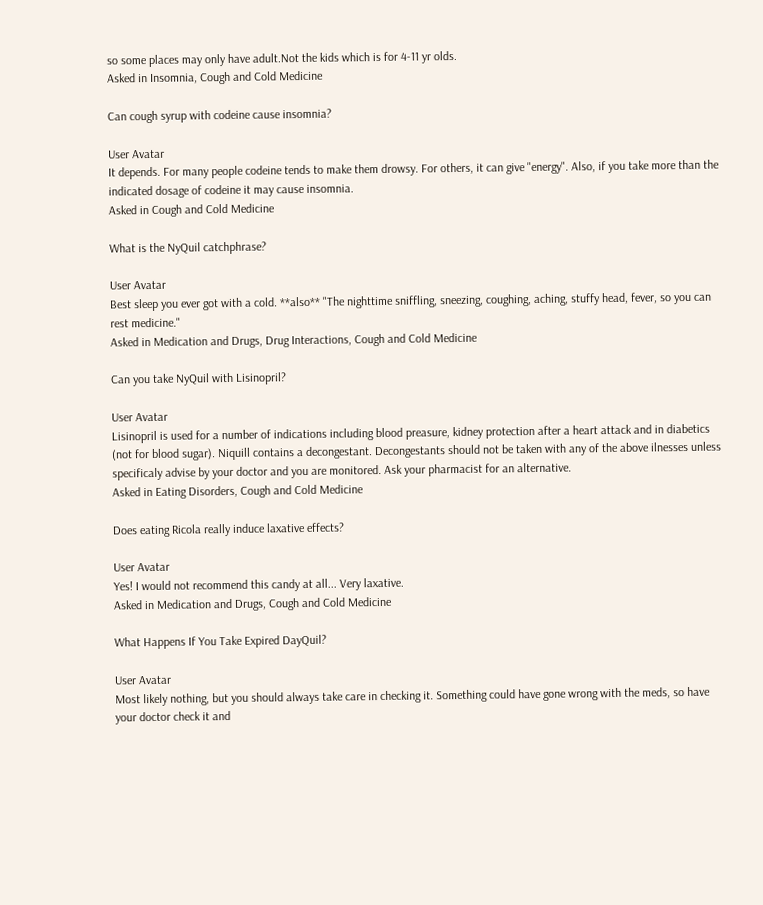so some places may only have adult.Not the kids which is for 4-11 yr olds.
Asked in Insomnia, Cough and Cold Medicine

Can cough syrup with codeine cause insomnia?

User Avatar
It depends. For many people codeine tends to make them drowsy. For others, it can give "energy". Also, if you take more than the indicated dosage of codeine it may cause insomnia.
Asked in Cough and Cold Medicine

What is the NyQuil catchphrase?

User Avatar
Best sleep you ever got with a cold. **also** "The nighttime sniffling, sneezing, coughing, aching, stuffy head, fever, so you can rest medicine."
Asked in Medication and Drugs, Drug Interactions, Cough and Cold Medicine

Can you take NyQuil with Lisinopril?

User Avatar
Lisinopril is used for a number of indications including blood preasure, kidney protection after a heart attack and in diabetics (not for blood sugar). Niquill contains a decongestant. Decongestants should not be taken with any of the above ilnesses unless specificaly advise by your doctor and you are monitored. Ask your pharmacist for an alternative.
Asked in Eating Disorders, Cough and Cold Medicine

Does eating Ricola really induce laxative effects?

User Avatar
Yes! I would not recommend this candy at all... Very laxative.
Asked in Medication and Drugs, Cough and Cold Medicine

What Happens If You Take Expired DayQuil?

User Avatar
Most likely nothing, but you should always take care in checking it. Something could have gone wrong with the meds, so have your doctor check it and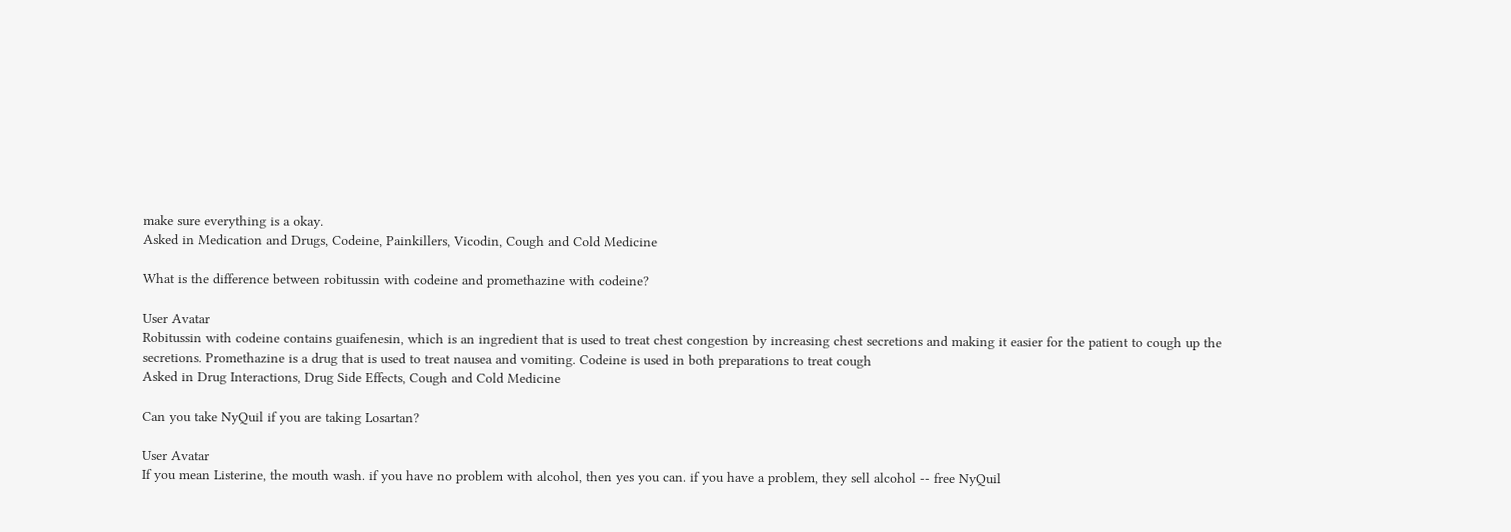make sure everything is a okay.
Asked in Medication and Drugs, Codeine, Painkillers, Vicodin, Cough and Cold Medicine

What is the difference between robitussin with codeine and promethazine with codeine?

User Avatar
Robitussin with codeine contains guaifenesin, which is an ingredient that is used to treat chest congestion by increasing chest secretions and making it easier for the patient to cough up the secretions. Promethazine is a drug that is used to treat nausea and vomiting. Codeine is used in both preparations to treat cough
Asked in Drug Interactions, Drug Side Effects, Cough and Cold Medicine

Can you take NyQuil if you are taking Losartan?

User Avatar
If you mean Listerine, the mouth wash. if you have no problem with alcohol, then yes you can. if you have a problem, they sell alcohol -- free NyQuil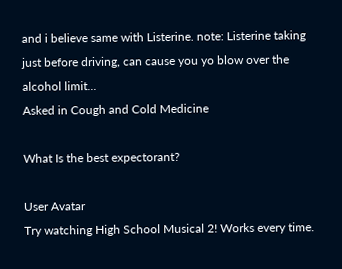and i believe same with Listerine. note: Listerine taking just before driving, can cause you yo blow over the alcohol limit...
Asked in Cough and Cold Medicine

What Is the best expectorant?

User Avatar
Try watching High School Musical 2! Works every time.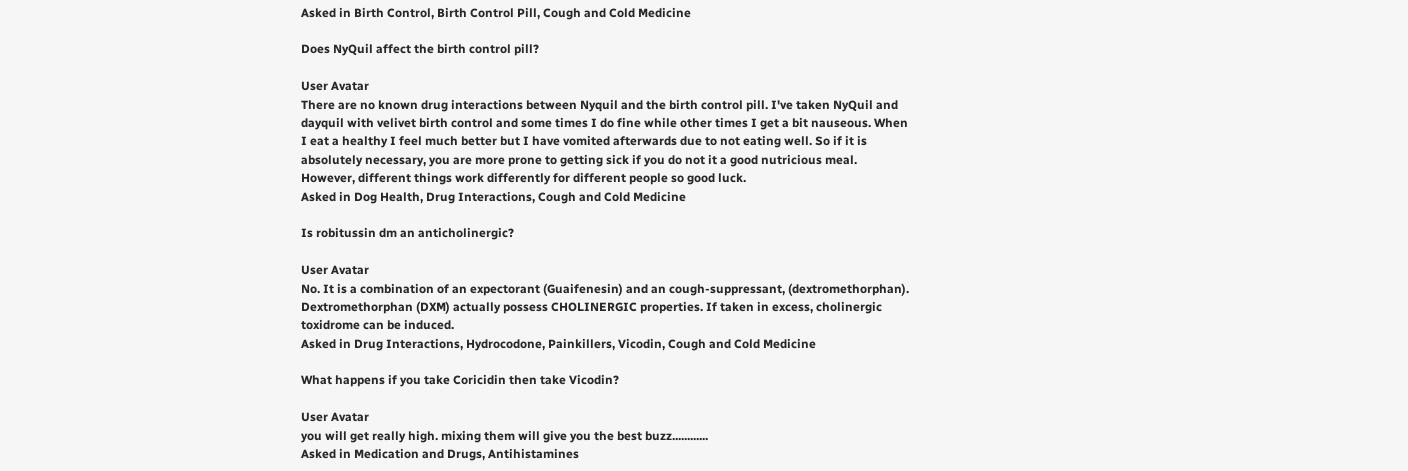Asked in Birth Control, Birth Control Pill, Cough and Cold Medicine

Does NyQuil affect the birth control pill?

User Avatar
There are no known drug interactions between Nyquil and the birth control pill. I've taken NyQuil and dayquil with velivet birth control and some times I do fine while other times I get a bit nauseous. When I eat a healthy I feel much better but I have vomited afterwards due to not eating well. So if it is absolutely necessary, you are more prone to getting sick if you do not it a good nutricious meal. However, different things work differently for different people so good luck.
Asked in Dog Health, Drug Interactions, Cough and Cold Medicine

Is robitussin dm an anticholinergic?

User Avatar
No. It is a combination of an expectorant (Guaifenesin) and an cough-suppressant, (dextromethorphan). Dextromethorphan (DXM) actually possess CHOLINERGIC properties. If taken in excess, cholinergic toxidrome can be induced.
Asked in Drug Interactions, Hydrocodone, Painkillers, Vicodin, Cough and Cold Medicine

What happens if you take Coricidin then take Vicodin?

User Avatar
you will get really high. mixing them will give you the best buzz............
Asked in Medication and Drugs, Antihistamines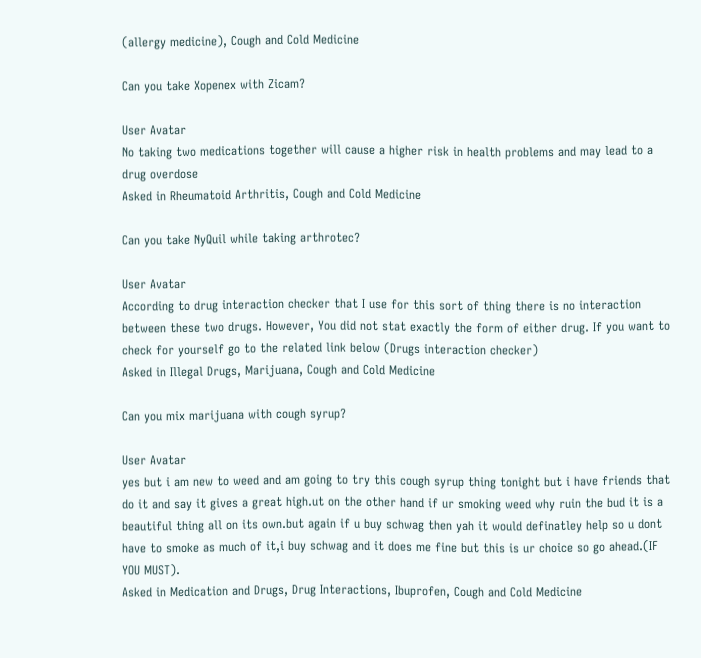(allergy medicine), Cough and Cold Medicine

Can you take Xopenex with Zicam?

User Avatar
No taking two medications together will cause a higher risk in health problems and may lead to a drug overdose
Asked in Rheumatoid Arthritis, Cough and Cold Medicine

Can you take NyQuil while taking arthrotec?

User Avatar
According to drug interaction checker that I use for this sort of thing there is no interaction between these two drugs. However, You did not stat exactly the form of either drug. If you want to check for yourself go to the related link below (Drugs interaction checker)
Asked in Illegal Drugs, Marijuana, Cough and Cold Medicine

Can you mix marijuana with cough syrup?

User Avatar
yes but i am new to weed and am going to try this cough syrup thing tonight but i have friends that do it and say it gives a great high.ut on the other hand if ur smoking weed why ruin the bud it is a beautiful thing all on its own.but again if u buy schwag then yah it would definatley help so u dont have to smoke as much of it,i buy schwag and it does me fine but this is ur choice so go ahead.(IF YOU MUST).
Asked in Medication and Drugs, Drug Interactions, Ibuprofen, Cough and Cold Medicine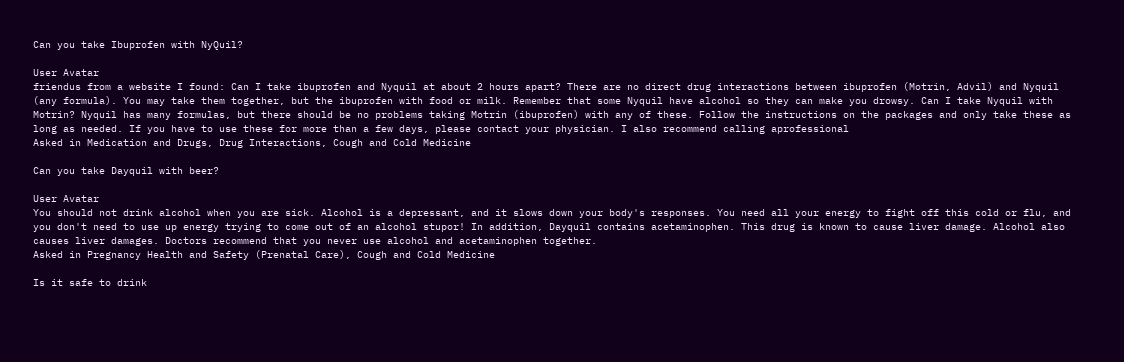Can you take Ibuprofen with NyQuil?

User Avatar
friendus from a website I found: Can I take ibuprofen and Nyquil at about 2 hours apart? There are no direct drug interactions between ibuprofen (Motrin, Advil) and Nyquil (any formula). You may take them together, but the ibuprofen with food or milk. Remember that some Nyquil have alcohol so they can make you drowsy. Can I take Nyquil with Motrin? Nyquil has many formulas, but there should be no problems taking Motrin (ibuprofen) with any of these. Follow the instructions on the packages and only take these as long as needed. If you have to use these for more than a few days, please contact your physician. I also recommend calling aprofessional
Asked in Medication and Drugs, Drug Interactions, Cough and Cold Medicine

Can you take Dayquil with beer?

User Avatar
You should not drink alcohol when you are sick. Alcohol is a depressant, and it slows down your body's responses. You need all your energy to fight off this cold or flu, and you don't need to use up energy trying to come out of an alcohol stupor! In addition, Dayquil contains acetaminophen. This drug is known to cause liver damage. Alcohol also causes liver damages. Doctors recommend that you never use alcohol and acetaminophen together.
Asked in Pregnancy Health and Safety (Prenatal Care), Cough and Cold Medicine

Is it safe to drink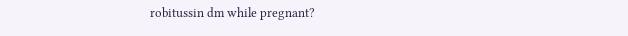robitussin dm while pregnant?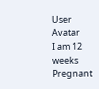User Avatar
I am 12 weeks Pregnant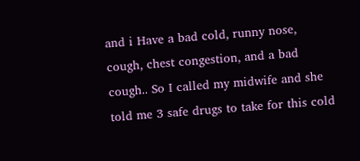and i Have a bad cold, runny nose, cough, chest congestion, and a bad cough.. So I called my midwife and she told me 3 safe drugs to take for this cold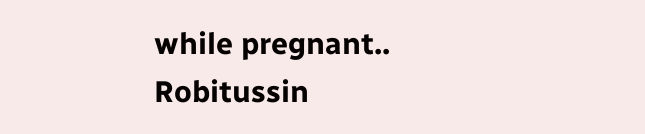while pregnant.. Robitussin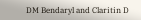DM Bendaryl and Claritin D